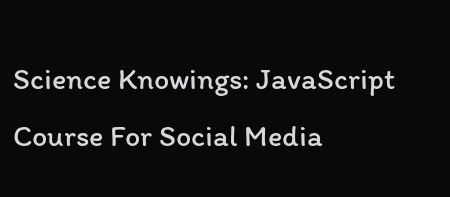Science Knowings: JavaScript Course For Social Media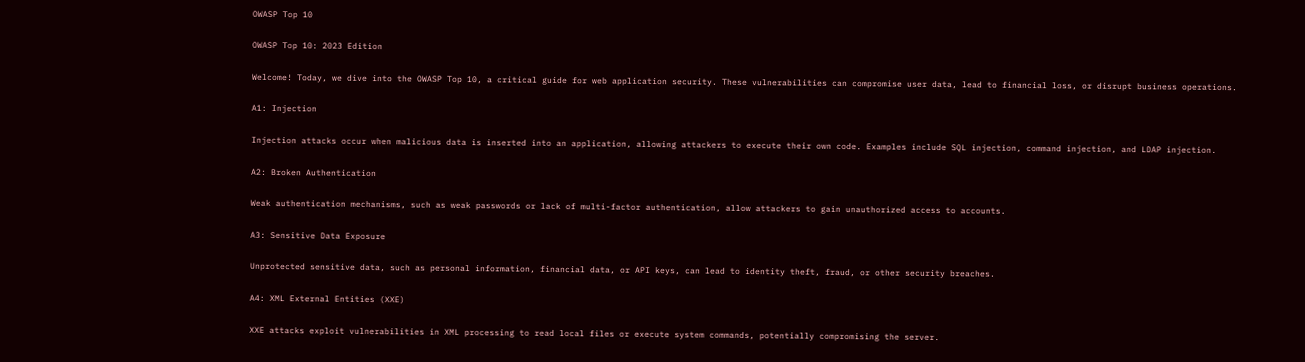OWASP Top 10

OWASP Top 10: 2023 Edition

Welcome! Today, we dive into the OWASP Top 10, a critical guide for web application security. These vulnerabilities can compromise user data, lead to financial loss, or disrupt business operations.

A1: Injection

Injection attacks occur when malicious data is inserted into an application, allowing attackers to execute their own code. Examples include SQL injection, command injection, and LDAP injection.

A2: Broken Authentication

Weak authentication mechanisms, such as weak passwords or lack of multi-factor authentication, allow attackers to gain unauthorized access to accounts.

A3: Sensitive Data Exposure

Unprotected sensitive data, such as personal information, financial data, or API keys, can lead to identity theft, fraud, or other security breaches.

A4: XML External Entities (XXE)

XXE attacks exploit vulnerabilities in XML processing to read local files or execute system commands, potentially compromising the server.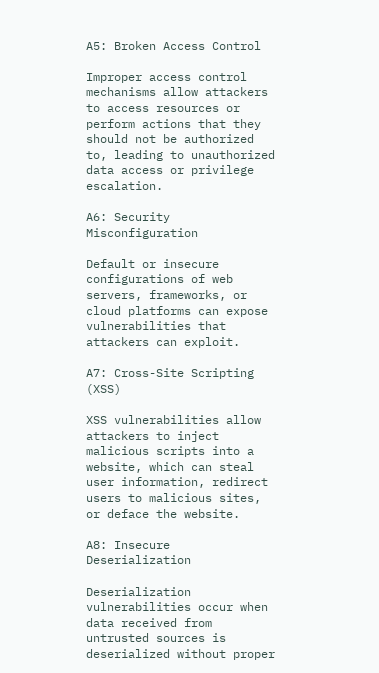A5: Broken Access Control

Improper access control mechanisms allow attackers to access resources or perform actions that they should not be authorized to, leading to unauthorized data access or privilege escalation.

A6: Security Misconfiguration

Default or insecure configurations of web servers, frameworks, or cloud platforms can expose vulnerabilities that attackers can exploit.

A7: Cross-Site Scripting (XSS)

XSS vulnerabilities allow attackers to inject malicious scripts into a website, which can steal user information, redirect users to malicious sites, or deface the website.

A8: Insecure Deserialization

Deserialization vulnerabilities occur when data received from untrusted sources is deserialized without proper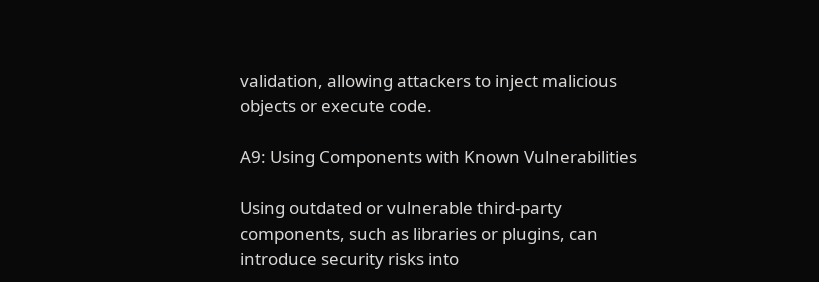validation, allowing attackers to inject malicious objects or execute code.

A9: Using Components with Known Vulnerabilities

Using outdated or vulnerable third-party components, such as libraries or plugins, can introduce security risks into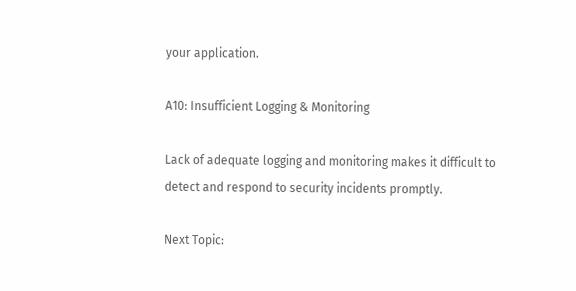your application.

A10: Insufficient Logging & Monitoring

Lack of adequate logging and monitoring makes it difficult to detect and respond to security incidents promptly.

Next Topic: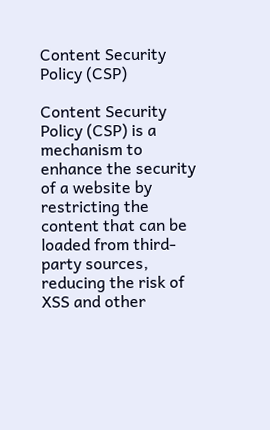Content Security Policy (CSP)

Content Security Policy (CSP) is a mechanism to enhance the security of a website by restricting the content that can be loaded from third-party sources, reducing the risk of XSS and other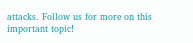attacks. Follow us for more on this important topic!